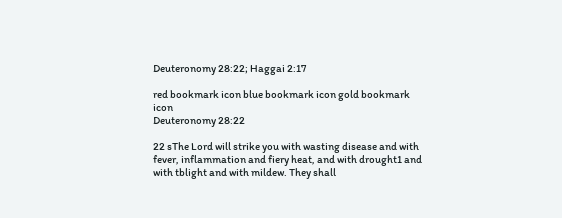Deuteronomy 28:22; Haggai 2:17

red bookmark icon blue bookmark icon gold bookmark icon
Deuteronomy 28:22

22 sThe Lord will strike you with wasting disease and with fever, inflammation and fiery heat, and with drought1 and with tblight and with mildew. They shall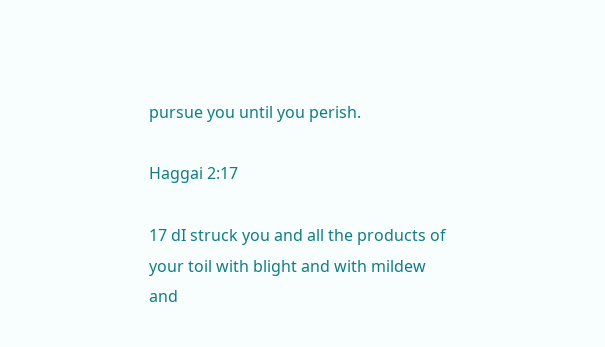pursue you until you perish.

Haggai 2:17

17 dI struck you and all the products of your toil with blight and with mildew and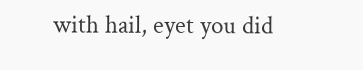with hail, eyet you did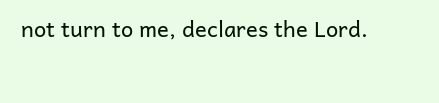not turn to me, declares the Lord.